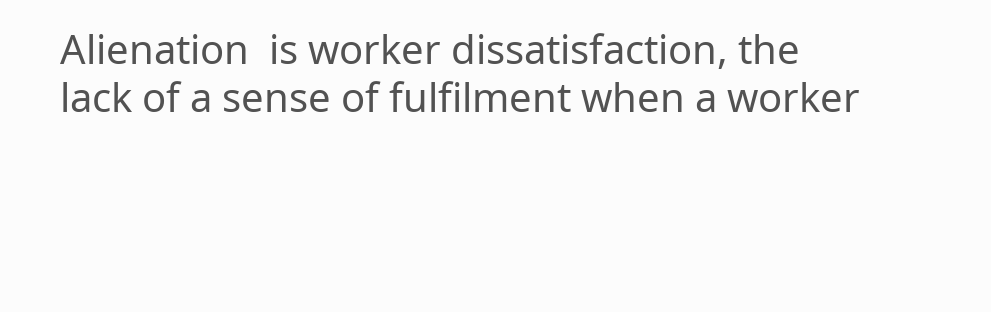Alienation  is worker dissatisfaction, the lack of a sense of fulfilment when a worker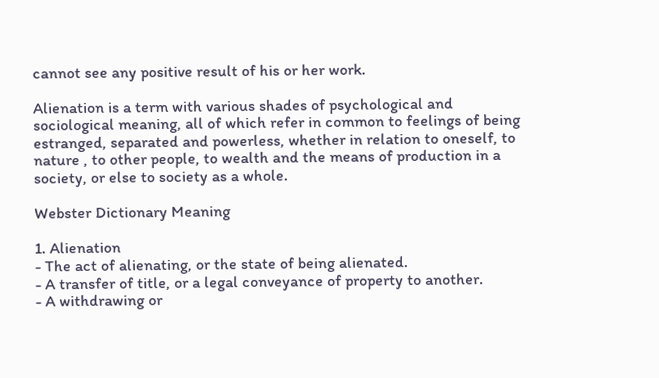cannot see any positive result of his or her work.

Alienation is a term with various shades of psychological and sociological meaning, all of which refer in common to feelings of being estranged, separated and powerless, whether in relation to oneself, to nature , to other people, to wealth and the means of production in a society, or else to society as a whole.

Webster Dictionary Meaning

1. Alienation
- The act of alienating, or the state of being alienated.
- A transfer of title, or a legal conveyance of property to another.
- A withdrawing or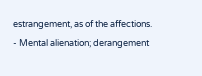estrangement, as of the affections.
- Mental alienation; derangement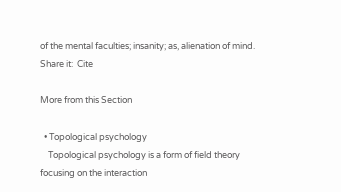of the mental faculties; insanity; as, alienation of mind.
Share it:  Cite

More from this Section

  • Topological psychology
    Topological psychology is a form of field theory focusing on the interaction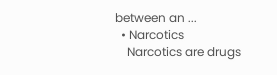between an ...
  • Narcotics
    Narcotics are drugs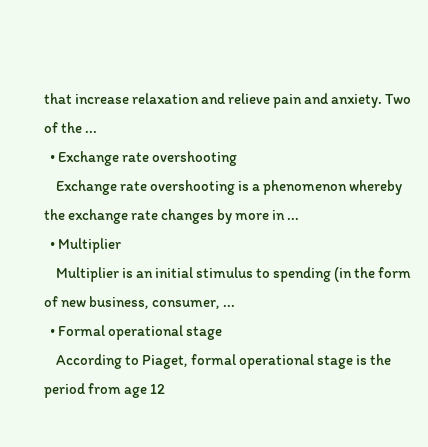that increase relaxation and relieve pain and anxiety. Two of the ...
  • Exchange rate overshooting
    Exchange rate overshooting is a phenomenon whereby the exchange rate changes by more in ...
  • Multiplier
    Multiplier is an initial stimulus to spending (in the form of new business, consumer, ...
  • Formal operational stage
    According to Piaget, formal operational stage is the period from age 12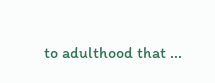to adulthood that ...